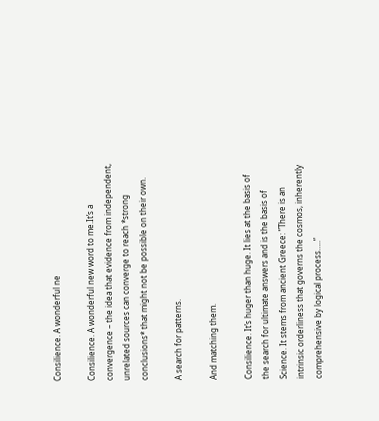Consilience. A wonderful ne

Consilience. A wonderful new word to me.It’s a convergence – the idea that evidence from independent, unrelated sources can converge to reach *strong conclusions* that might not be possible on their own.

A search for patterns.

And matching them.

Consilience. It’s huger than huge. It lies at the basis of the search for ultimate answers and is the basis of Science. It stems from ancient Greece: ”There is an intrinsic orderliness that governs the cosmos, inherently comprehensive by logical process…..”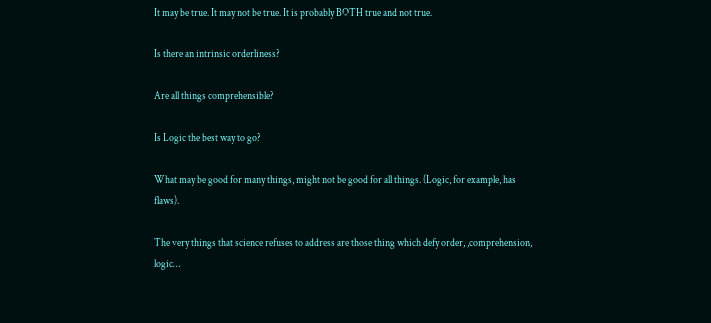It may be true. It may not be true. It is probably BOTH true and not true.

Is there an intrinsic orderliness?

Are all things comprehensible?

Is Logic the best way to go?

What may be good for many things, might not be good for all things. (Logic, for example, has flaws).

The very things that science refuses to address are those thing which defy order, ,comprehension, logic…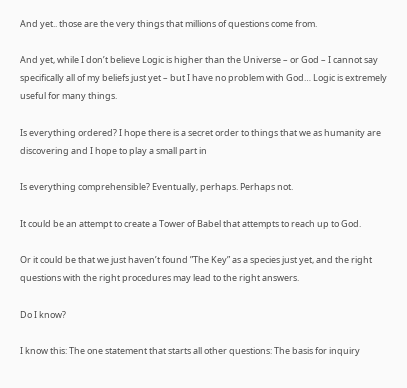And yet.. those are the very things that millions of questions come from.

And yet, while I don’t believe Logic is higher than the Universe – or God – I cannot say specifically all of my beliefs just yet – but I have no problem with God… Logic is extremely useful for many things.

Is everything ordered? I hope there is a secret order to things that we as humanity are discovering and I hope to play a small part in

Is everything comprehensible? Eventually, perhaps. Perhaps not.

It could be an attempt to create a Tower of Babel that attempts to reach up to God.

Or it could be that we just haven’t found ”The Key” as a species just yet, and the right questions with the right procedures may lead to the right answers.

Do I know?

I know this: The one statement that starts all other questions: The basis for inquiry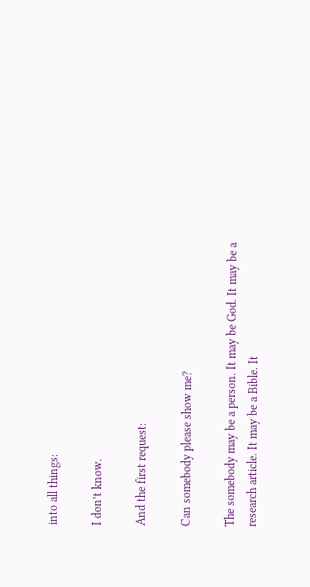into all things:

I don’t know.

And the first request:

Can somebody please show me?

The somebody may be a person. It may be God. It may be a research article. It may be a Bible. It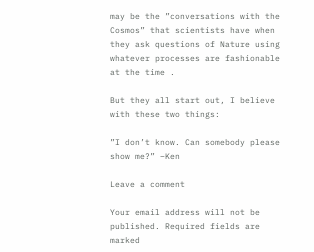may be the ”conversations with the Cosmos” that scientists have when they ask questions of Nature using whatever processes are fashionable at the time .

But they all start out, I believe with these two things:

”I don’t know. Can somebody please show me?” –Ken

Leave a comment

Your email address will not be published. Required fields are marked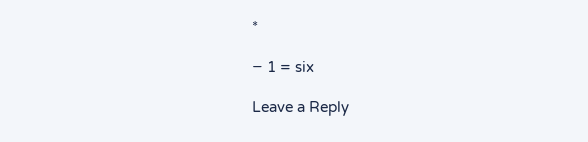*

− 1 = six

Leave a Reply